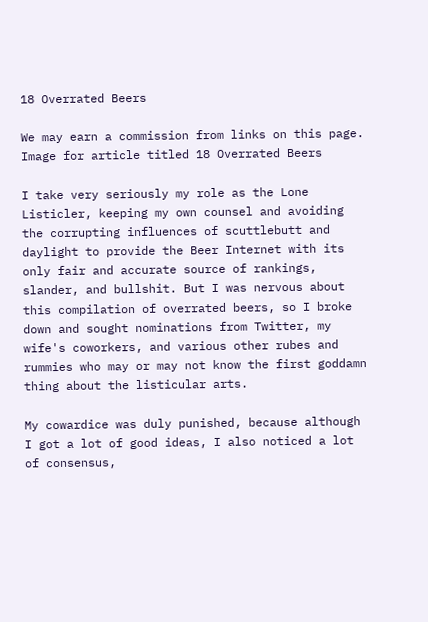18 Overrated Beers

We may earn a commission from links on this page.
Image for article titled 18 Overrated Beers

I take very seriously my role as the Lone Listicler, keeping my own counsel and avoiding the corrupting influences of scuttlebutt and daylight to provide the Beer Internet with its only fair and accurate source of rankings, slander, and bullshit. But I was nervous about this compilation of overrated beers, so I broke down and sought nominations from Twitter, my wife's coworkers, and various other rubes and rummies who may or may not know the first goddamn thing about the listicular arts.

My cowardice was duly punished, because although I got a lot of good ideas, I also noticed a lot of consensus,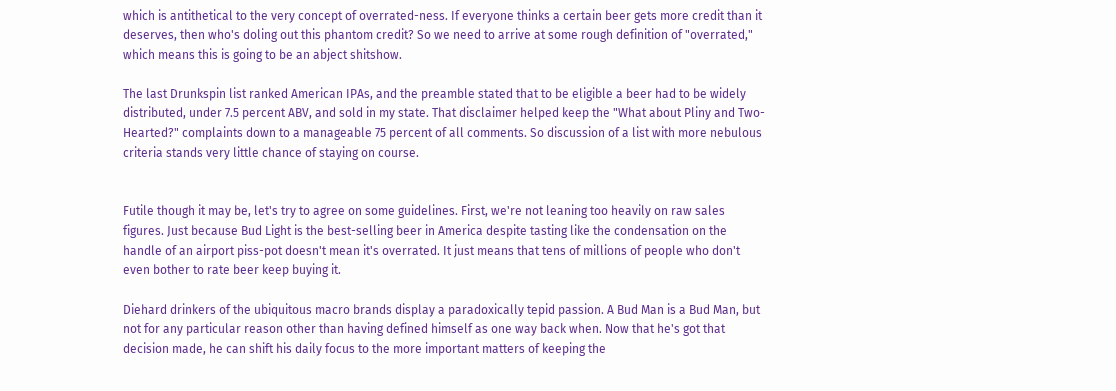which is antithetical to the very concept of overrated-ness. If everyone thinks a certain beer gets more credit than it deserves, then who's doling out this phantom credit? So we need to arrive at some rough definition of "overrated," which means this is going to be an abject shitshow.

The last Drunkspin list ranked American IPAs, and the preamble stated that to be eligible a beer had to be widely distributed, under 7.5 percent ABV, and sold in my state. That disclaimer helped keep the "What about Pliny and Two-Hearted?" complaints down to a manageable 75 percent of all comments. So discussion of a list with more nebulous criteria stands very little chance of staying on course.


Futile though it may be, let's try to agree on some guidelines. First, we're not leaning too heavily on raw sales figures. Just because Bud Light is the best-selling beer in America despite tasting like the condensation on the handle of an airport piss-pot doesn't mean it's overrated. It just means that tens of millions of people who don't even bother to rate beer keep buying it.

Diehard drinkers of the ubiquitous macro brands display a paradoxically tepid passion. A Bud Man is a Bud Man, but not for any particular reason other than having defined himself as one way back when. Now that he's got that decision made, he can shift his daily focus to the more important matters of keeping the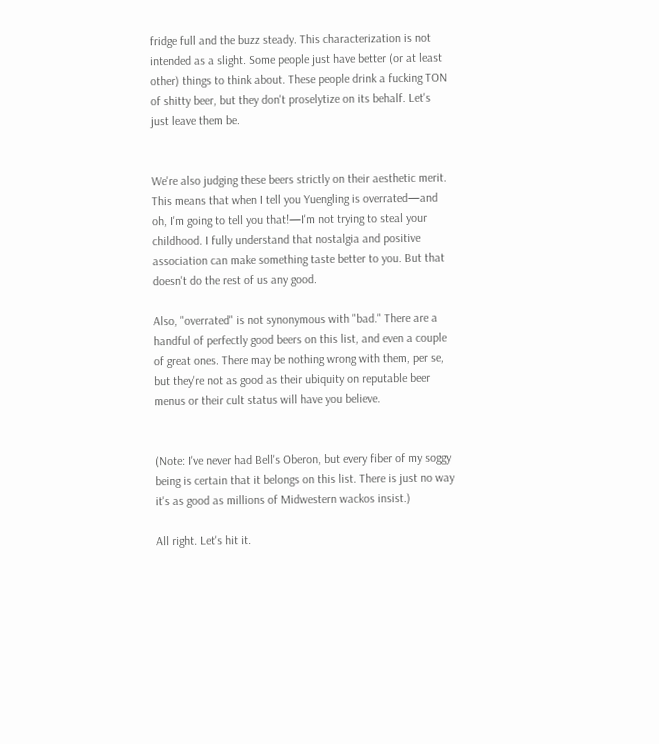fridge full and the buzz steady. This characterization is not intended as a slight. Some people just have better (or at least other) things to think about. These people drink a fucking TON of shitty beer, but they don't proselytize on its behalf. Let's just leave them be.


We're also judging these beers strictly on their aesthetic merit. This means that when I tell you Yuengling is overrated—and oh, I'm going to tell you that!—I'm not trying to steal your childhood. I fully understand that nostalgia and positive association can make something taste better to you. But that doesn't do the rest of us any good.

Also, "overrated" is not synonymous with "bad." There are a handful of perfectly good beers on this list, and even a couple of great ones. There may be nothing wrong with them, per se, but they're not as good as their ubiquity on reputable beer menus or their cult status will have you believe.


(Note: I've never had Bell's Oberon, but every fiber of my soggy being is certain that it belongs on this list. There is just no way it's as good as millions of Midwestern wackos insist.)

All right. Let's hit it.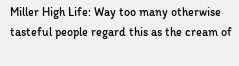Miller High Life: Way too many otherwise tasteful people regard this as the cream of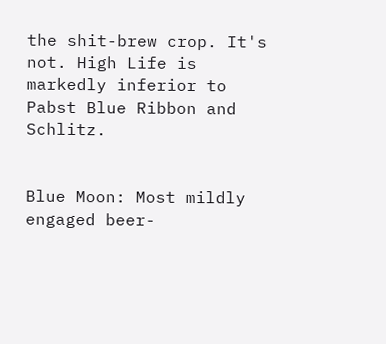the shit-brew crop. It's not. High Life is markedly inferior to Pabst Blue Ribbon and Schlitz.


Blue Moon: Most mildly engaged beer-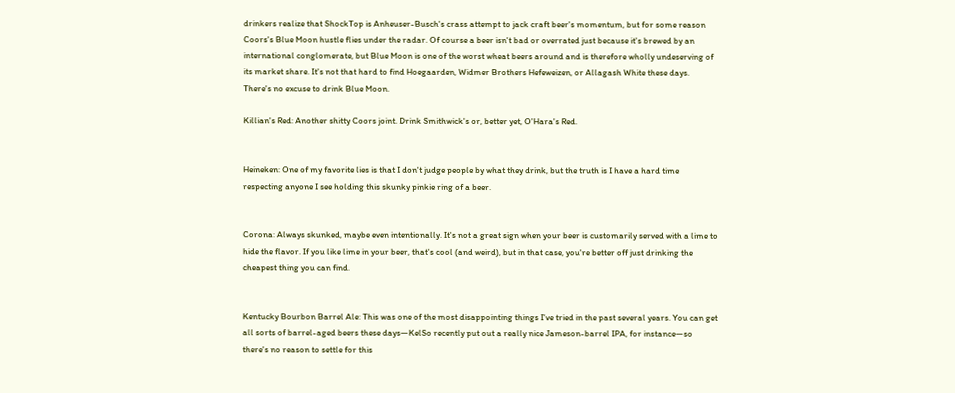drinkers realize that ShockTop is Anheuser-Busch's crass attempt to jack craft beer's momentum, but for some reason Coors's Blue Moon hustle flies under the radar. Of course a beer isn't bad or overrated just because it's brewed by an international conglomerate, but Blue Moon is one of the worst wheat beers around and is therefore wholly undeserving of its market share. It's not that hard to find Hoegaarden, Widmer Brothers Hefeweizen, or Allagash White these days. There's no excuse to drink Blue Moon.

Killian's Red: Another shitty Coors joint. Drink Smithwick's or, better yet, O'Hara's Red.


Heineken: One of my favorite lies is that I don't judge people by what they drink, but the truth is I have a hard time respecting anyone I see holding this skunky pinkie ring of a beer.


Corona: Always skunked, maybe even intentionally. It's not a great sign when your beer is customarily served with a lime to hide the flavor. If you like lime in your beer, that's cool (and weird), but in that case, you're better off just drinking the cheapest thing you can find.


Kentucky Bourbon Barrel Ale: This was one of the most disappointing things I've tried in the past several years. You can get all sorts of barrel-aged beers these days—KelSo recently put out a really nice Jameson-barrel IPA, for instance—so there's no reason to settle for this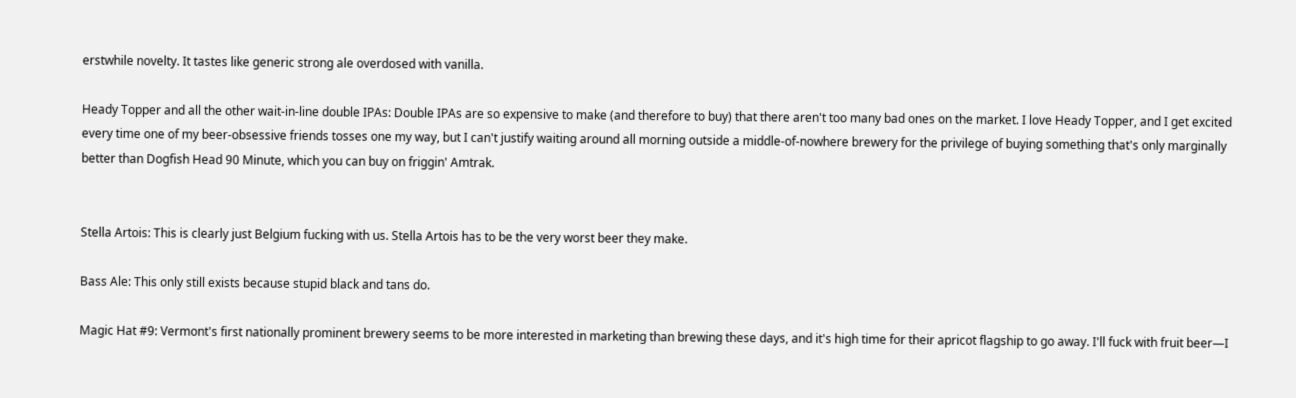erstwhile novelty. It tastes like generic strong ale overdosed with vanilla.

Heady Topper and all the other wait-in-line double IPAs: Double IPAs are so expensive to make (and therefore to buy) that there aren't too many bad ones on the market. I love Heady Topper, and I get excited every time one of my beer-obsessive friends tosses one my way, but I can't justify waiting around all morning outside a middle-of-nowhere brewery for the privilege of buying something that's only marginally better than Dogfish Head 90 Minute, which you can buy on friggin' Amtrak.


Stella Artois: This is clearly just Belgium fucking with us. Stella Artois has to be the very worst beer they make.

Bass Ale: This only still exists because stupid black and tans do.

Magic Hat #9: Vermont's first nationally prominent brewery seems to be more interested in marketing than brewing these days, and it's high time for their apricot flagship to go away. I'll fuck with fruit beer—I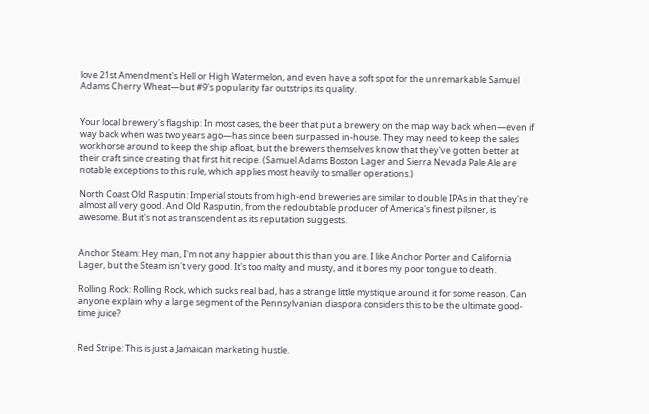love 21st Amendment's Hell or High Watermelon, and even have a soft spot for the unremarkable Samuel Adams Cherry Wheat—but #9's popularity far outstrips its quality.


Your local brewery's flagship: In most cases, the beer that put a brewery on the map way back when—even if way back when was two years ago—has since been surpassed in-house. They may need to keep the sales workhorse around to keep the ship afloat, but the brewers themselves know that they've gotten better at their craft since creating that first hit recipe. (Samuel Adams Boston Lager and Sierra Nevada Pale Ale are notable exceptions to this rule, which applies most heavily to smaller operations.)

North Coast Old Rasputin: Imperial stouts from high-end breweries are similar to double IPAs in that they're almost all very good. And Old Rasputin, from the redoubtable producer of America's finest pilsner, is awesome. But it's not as transcendent as its reputation suggests.


Anchor Steam: Hey man, I'm not any happier about this than you are. I like Anchor Porter and California Lager, but the Steam isn't very good. It's too malty and musty, and it bores my poor tongue to death.

Rolling Rock: Rolling Rock, which sucks real bad, has a strange little mystique around it for some reason. Can anyone explain why a large segment of the Pennsylvanian diaspora considers this to be the ultimate good-time juice?


Red Stripe: This is just a Jamaican marketing hustle.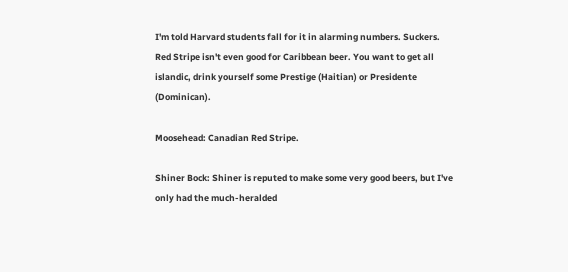I'm told Harvard students fall for it in alarming numbers. Suckers. Red Stripe isn't even good for Caribbean beer. You want to get all islandic, drink yourself some Prestige (Haitian) or Presidente (Dominican).

Moosehead: Canadian Red Stripe.

Shiner Bock: Shiner is reputed to make some very good beers, but I've only had the much-heralded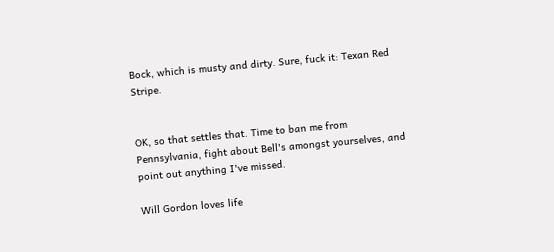Bock, which is musty and dirty. Sure, fuck it: Texan Red Stripe.


OK, so that settles that. Time to ban me from Pennsylvania, fight about Bell's amongst yourselves, and point out anything I've missed.

Will Gordon loves life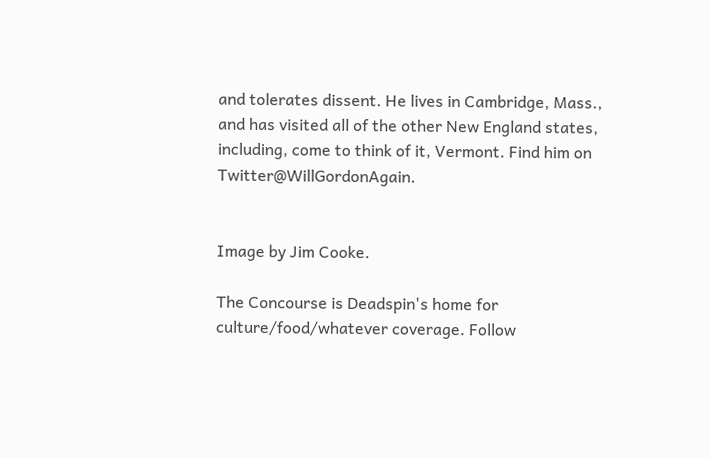and tolerates dissent. He lives in Cambridge, Mass., and has visited all of the other New England states, including, come to think of it, Vermont. Find him on Twitter@WillGordonAgain.


Image by Jim Cooke.

The Concourse is Deadspin's home for culture/food/whatever coverage. Follow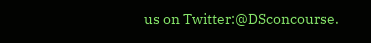us on Twitter:@DSconcourse.